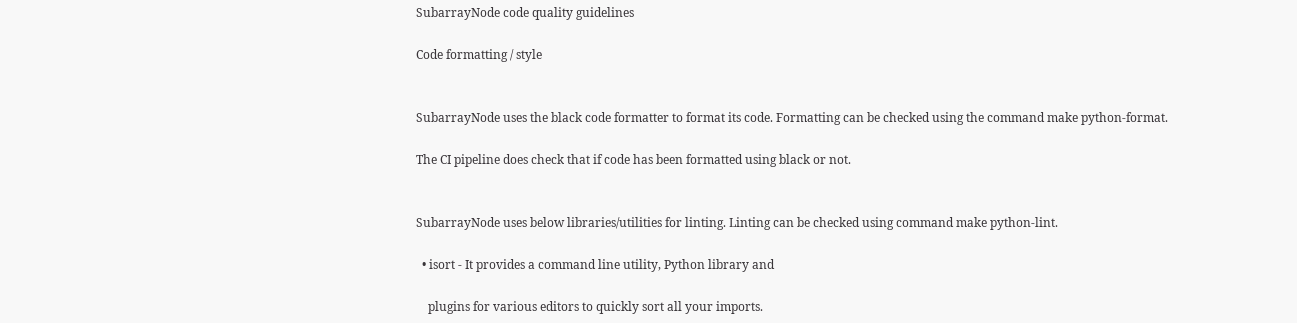SubarrayNode code quality guidelines

Code formatting / style


SubarrayNode uses the black code formatter to format its code. Formatting can be checked using the command make python-format.

The CI pipeline does check that if code has been formatted using black or not.


SubarrayNode uses below libraries/utilities for linting. Linting can be checked using command make python-lint.

  • isort - It provides a command line utility, Python library and

    plugins for various editors to quickly sort all your imports.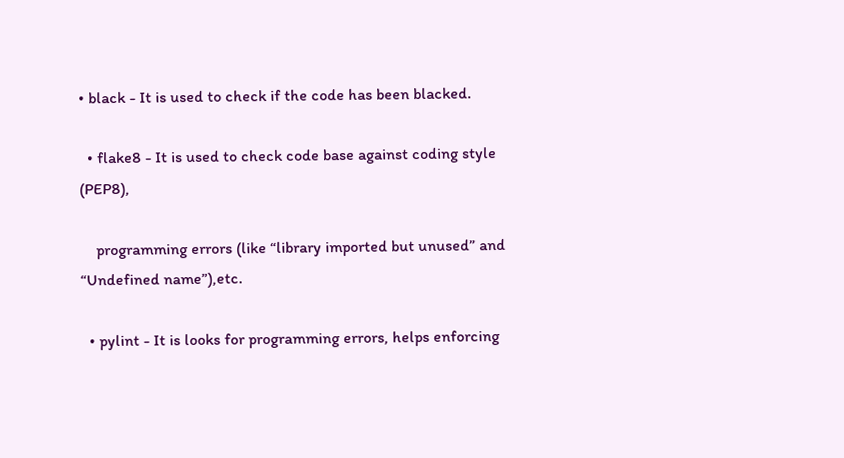• black - It is used to check if the code has been blacked.

  • flake8 - It is used to check code base against coding style (PEP8),

    programming errors (like “library imported but unused” and “Undefined name”),etc.

  • pylint - It is looks for programming errors, helps enforcing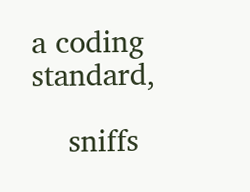a coding standard,

    sniffs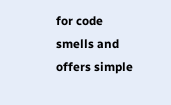for code smells and offers simple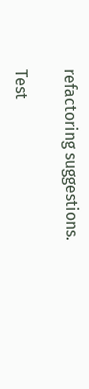refactoring suggestions.

Test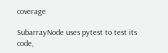coverage

SubarrayNode uses pytest to test its code,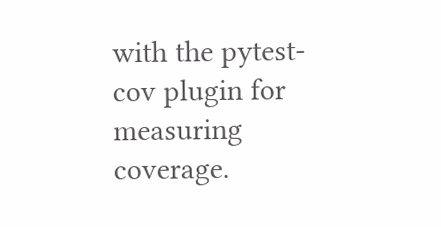with the pytest-cov plugin for measuring coverage.